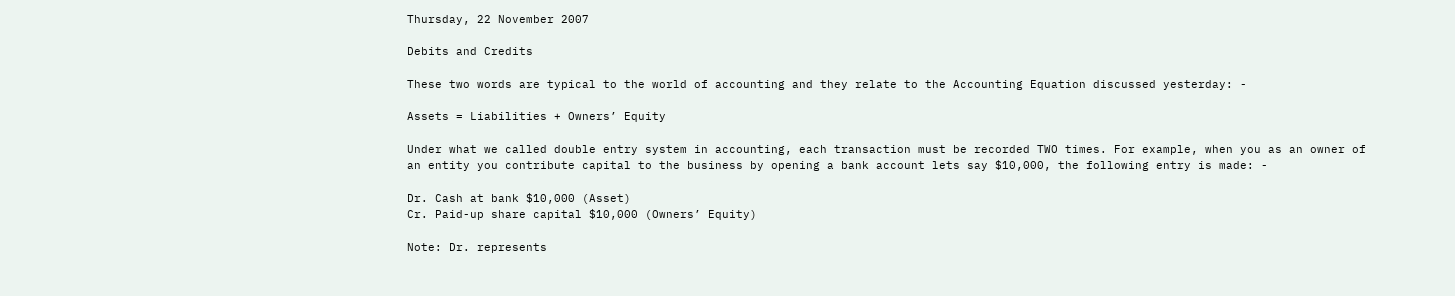Thursday, 22 November 2007

Debits and Credits

These two words are typical to the world of accounting and they relate to the Accounting Equation discussed yesterday: -

Assets = Liabilities + Owners’ Equity

Under what we called double entry system in accounting, each transaction must be recorded TWO times. For example, when you as an owner of an entity you contribute capital to the business by opening a bank account lets say $10,000, the following entry is made: -

Dr. Cash at bank $10,000 (Asset)
Cr. Paid-up share capital $10,000 (Owners’ Equity)

Note: Dr. represents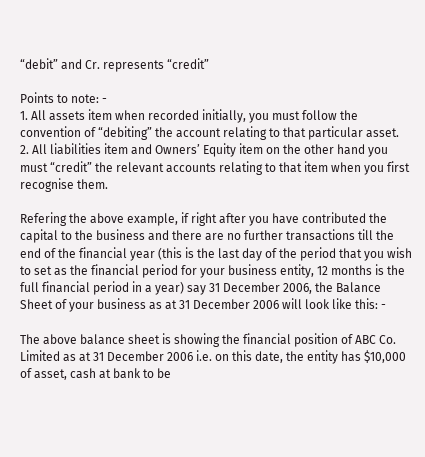“debit” and Cr. represents “credit”

Points to note: -
1. All assets item when recorded initially, you must follow the convention of “debiting” the account relating to that particular asset.
2. All liabilities item and Owners’ Equity item on the other hand you must “credit” the relevant accounts relating to that item when you first recognise them.

Refering the above example, if right after you have contributed the capital to the business and there are no further transactions till the end of the financial year (this is the last day of the period that you wish to set as the financial period for your business entity, 12 months is the full financial period in a year) say 31 December 2006, the Balance Sheet of your business as at 31 December 2006 will look like this: -

The above balance sheet is showing the financial position of ABC Co. Limited as at 31 December 2006 i.e. on this date, the entity has $10,000 of asset, cash at bank to be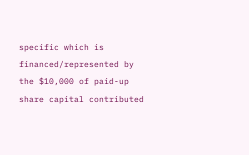specific which is financed/represented by the $10,000 of paid-up share capital contributed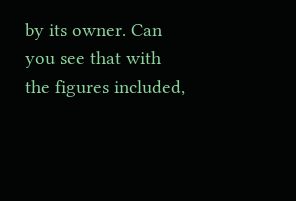by its owner. Can you see that with the figures included,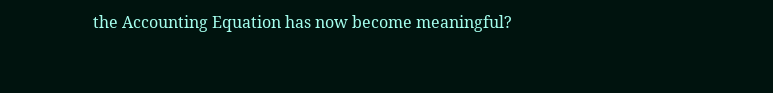the Accounting Equation has now become meaningful?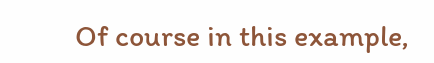Of course in this example,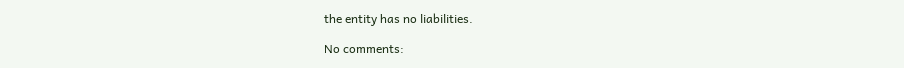the entity has no liabilities.

No comments: